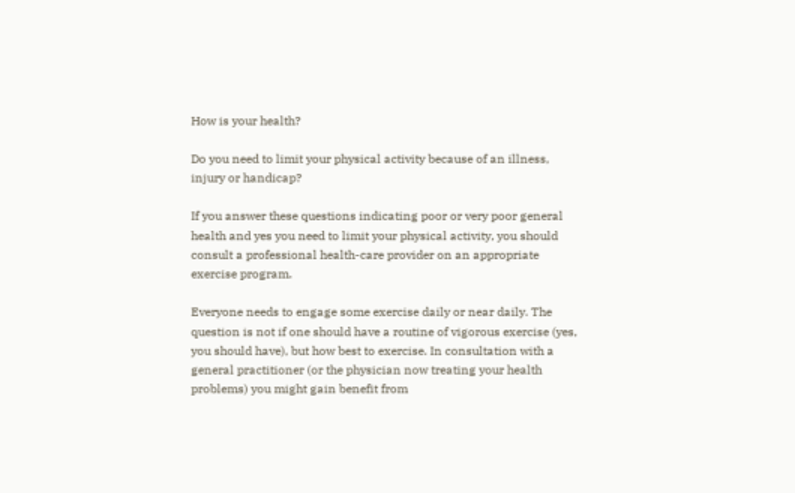How is your health?

Do you need to limit your physical activity because of an illness, injury or handicap?

If you answer these questions indicating poor or very poor general health and yes you need to limit your physical activity, you should consult a professional health-care provider on an appropriate exercise program.

Everyone needs to engage some exercise daily or near daily. The question is not if one should have a routine of vigorous exercise (yes, you should have), but how best to exercise. In consultation with a general practitioner (or the physician now treating your health problems) you might gain benefit from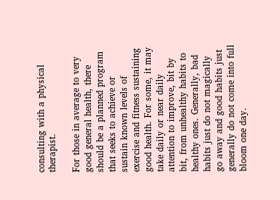consulting with a physical therapist.

For those in average to very good general health, there should be a planned program that seeks to achieve or sustain known levels of exercise and fitness sustaining good health. For some, it may take daily or near daily attention to improve, bit by bit, from unhealthy habits to healthy ones. Generally, bad habits just do not magically go away and good habits just generally do not come into full bloom one day.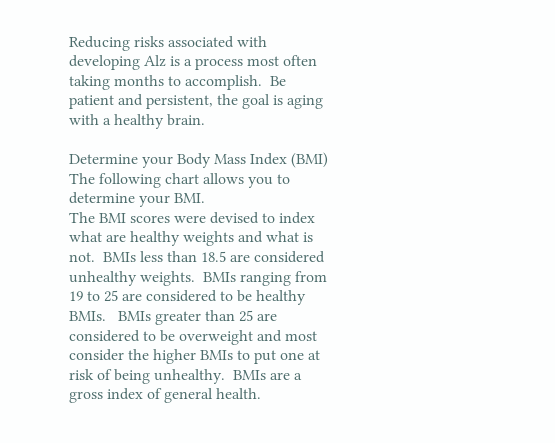Reducing risks associated with developing Alz is a process most often taking months to accomplish.  Be patient and persistent, the goal is aging with a healthy brain.

Determine your Body Mass Index (BMI)
The following chart allows you to determine your BMI.
The BMI scores were devised to index what are healthy weights and what is not.  BMIs less than 18.5 are considered unhealthy weights.  BMIs ranging from 19 to 25 are considered to be healthy BMIs.   BMIs greater than 25 are considered to be overweight and most consider the higher BMIs to put one at risk of being unhealthy.  BMIs are a gross index of general health.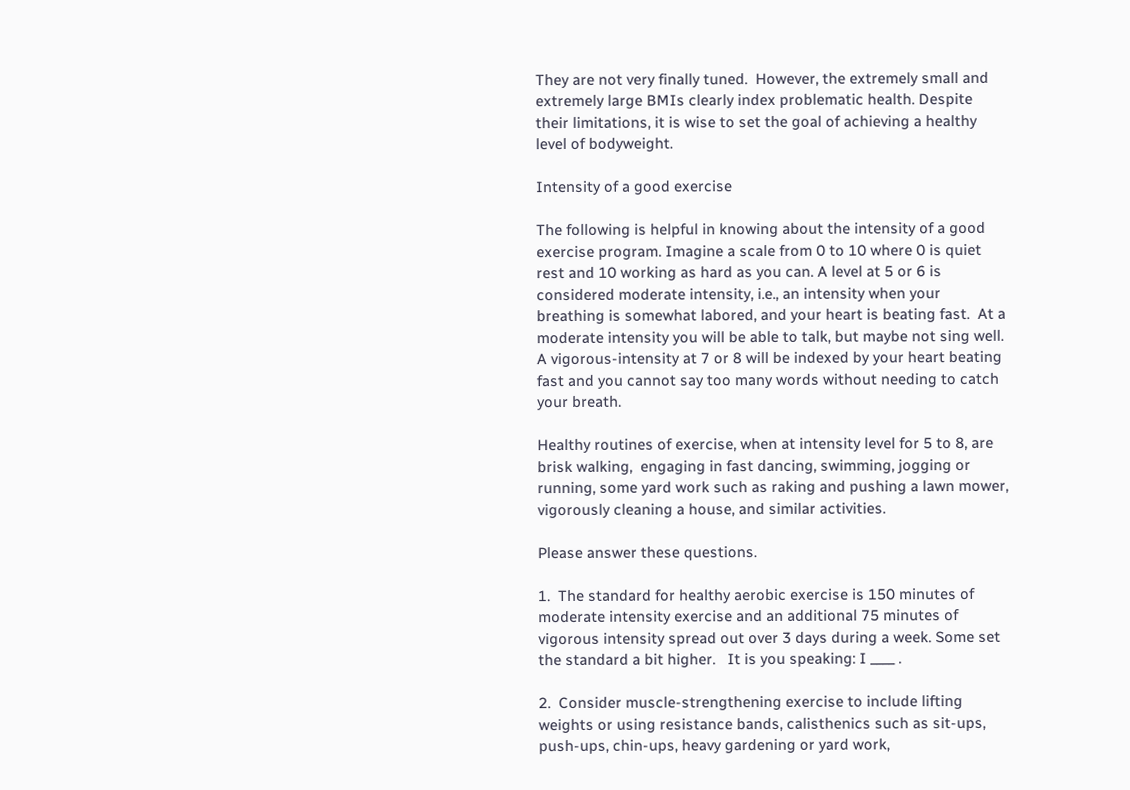They are not very finally tuned.  However, the extremely small and extremely large BMIs clearly index problematic health. Despite  their limitations, it is wise to set the goal of achieving a healthy level of bodyweight.

Intensity of a good exercise

The following is helpful in knowing about the intensity of a good exercise program. Imagine a scale from 0 to 10 where 0 is quiet rest and 10 working as hard as you can. A level at 5 or 6 is considered moderate intensity, i.e., an intensity when your breathing is somewhat labored, and your heart is beating fast.  At a moderate intensity you will be able to talk, but maybe not sing well.  A vigorous-intensity at 7 or 8 will be indexed by your heart beating fast and you cannot say too many words without needing to catch your breath.

Healthy routines of exercise, when at intensity level for 5 to 8, are  brisk walking,  engaging in fast dancing, swimming, jogging or running, some yard work such as raking and pushing a lawn mower, vigorously cleaning a house, and similar activities.

Please answer these questions.

1.  The standard for healthy aerobic exercise is 150 minutes of moderate intensity exercise and an additional 75 minutes of vigorous intensity spread out over 3 days during a week. Some set the standard a bit higher.   It is you speaking: I ____ .

2.  Consider muscle-strengthening exercise to include lifting weights or using resistance bands, calisthenics such as sit-ups, push-ups, chin-ups, heavy gardening or yard work,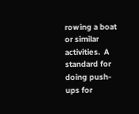rowing a boat or similar activities.  A standard for doing push-ups for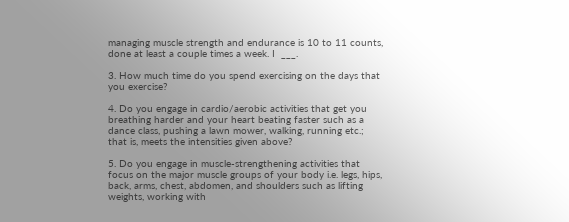managing muscle strength and endurance is 10 to 11 counts, done at least a couple times a week. I  ___.

3. How much time do you spend exercising on the days that you exercise?

4. Do you engage in cardio/aerobic activities that get you breathing harder and your heart beating faster such as a dance class, pushing a lawn mower, walking, running etc.; that is, meets the intensities given above?

5. Do you engage in muscle-strengthening activities that focus on the major muscle groups of your body i.e. legs, hips, back, arms, chest, abdomen, and shoulders such as lifting weights, working with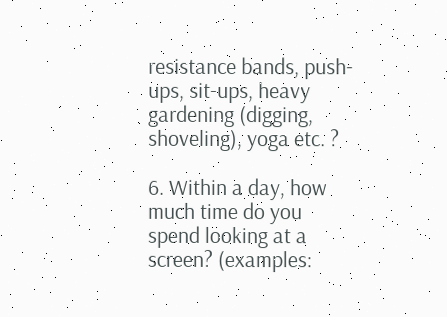resistance bands, push-ups, sit-ups, heavy gardening (digging, shoveling), yoga etc. ?

6. Within a day, how much time do you spend looking at a screen? (examples: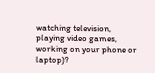watching television, playing video games, working on your phone or laptop)?